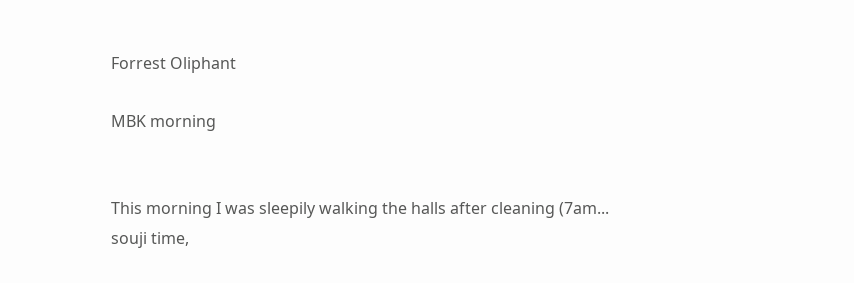Forrest Oliphant

MBK morning


This morning I was sleepily walking the halls after cleaning (7am...
souji time,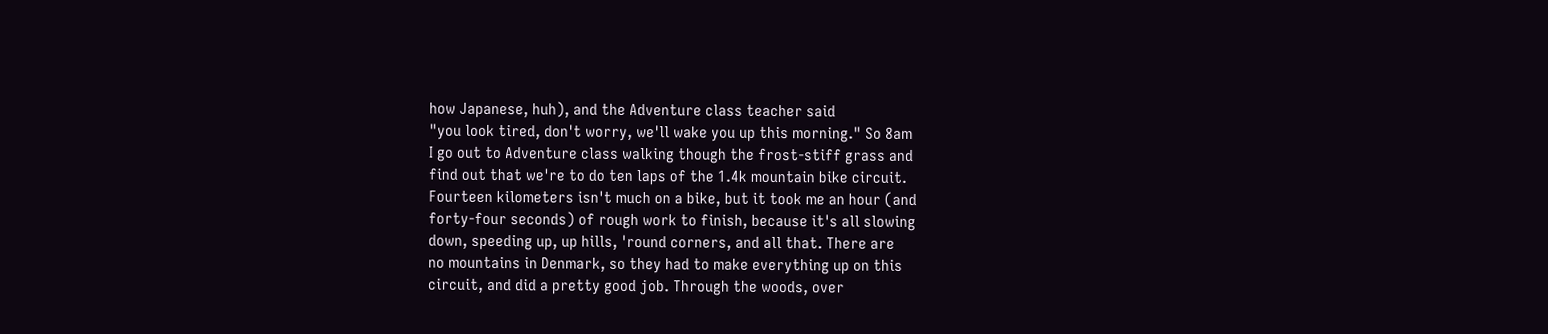how Japanese, huh), and the Adventure class teacher said
"you look tired, don't worry, we'll wake you up this morning." So 8am
I go out to Adventure class walking though the frost-stiff grass and
find out that we're to do ten laps of the 1.4k mountain bike circuit.
Fourteen kilometers isn't much on a bike, but it took me an hour (and
forty-four seconds) of rough work to finish, because it's all slowing
down, speeding up, up hills, 'round corners, and all that. There are
no mountains in Denmark, so they had to make everything up on this
circuit, and did a pretty good job. Through the woods, over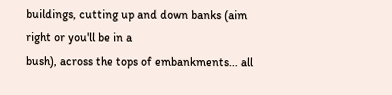buildings, cutting up and down banks (aim right or you'll be in a
bush), across the tops of embankments... all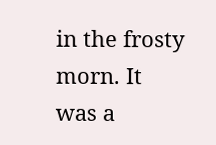in the frosty morn. It
was a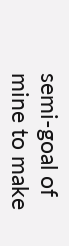semi-goal of mine to make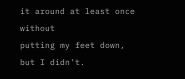it around at least once without
putting my feet down, but I didn't.